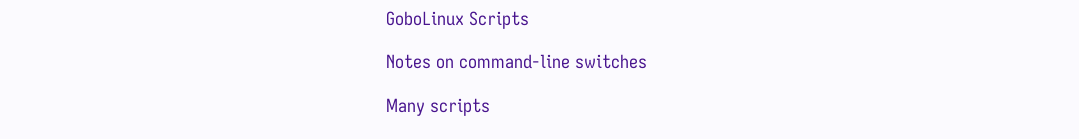GoboLinux Scripts

Notes on command-line switches

Many scripts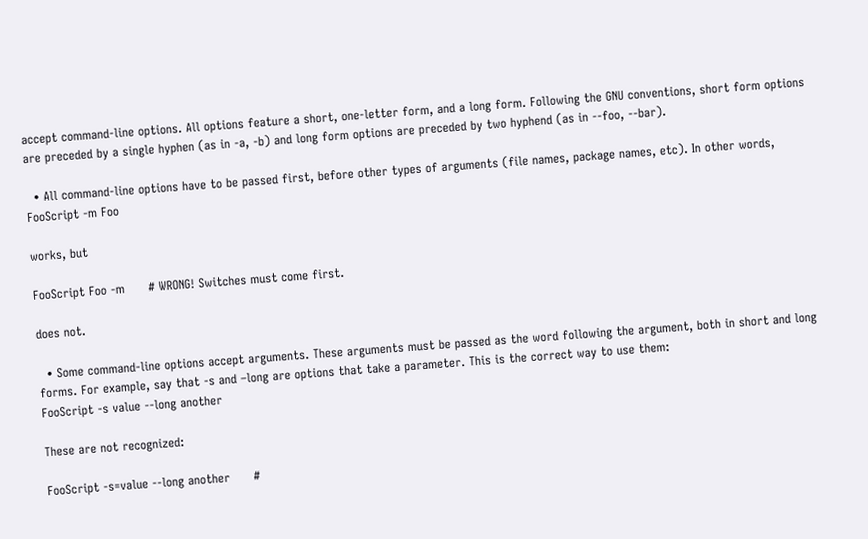accept command-line options. All options feature a short, one-letter form, and a long form. Following the GNU conventions, short form options are preceded by a single hyphen (as in -a, -b) and long form options are preceded by two hyphend (as in --foo, --bar).

  • All command-line options have to be passed first, before other types of arguments (file names, package names, etc). In other words,
FooScript -m Foo

works, but

FooScript Foo -m      # WRONG! Switches must come first.

does not.

  • Some command-line options accept arguments. These arguments must be passed as the word following the argument, both in short and long forms. For example, say that -s and –long are options that take a parameter. This is the correct way to use them:
FooScript -s value --long another

These are not recognized:

FooScript -s=value --long another      #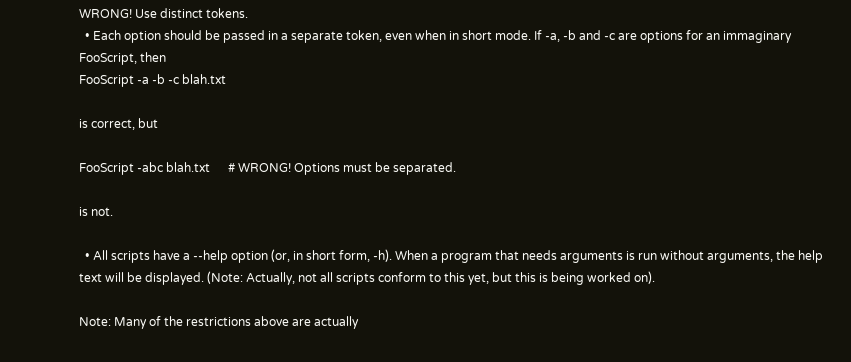WRONG! Use distinct tokens.
  • Each option should be passed in a separate token, even when in short mode. If -a, -b and -c are options for an immaginary FooScript, then
FooScript -a -b -c blah.txt

is correct, but

FooScript -abc blah.txt      # WRONG! Options must be separated.

is not.

  • All scripts have a --help option (or, in short form, -h). When a program that needs arguments is run without arguments, the help text will be displayed. (Note: Actually, not all scripts conform to this yet, but this is being worked on).

Note: Many of the restrictions above are actually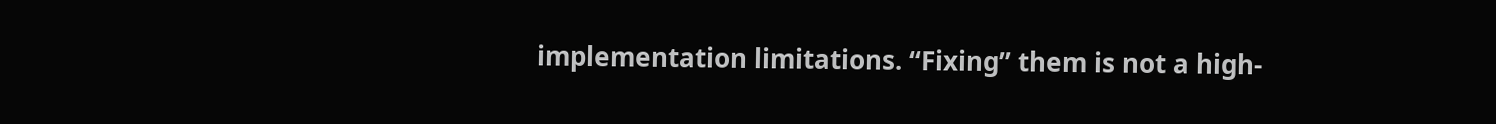implementation limitations. “Fixing” them is not a high-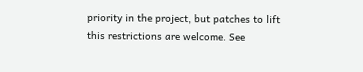priority in the project, but patches to lift this restrictions are welcome. See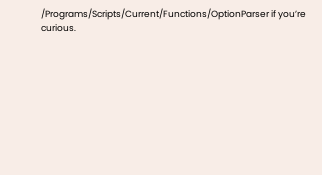/Programs/Scripts/Current/Functions/OptionParser if you’re curious.